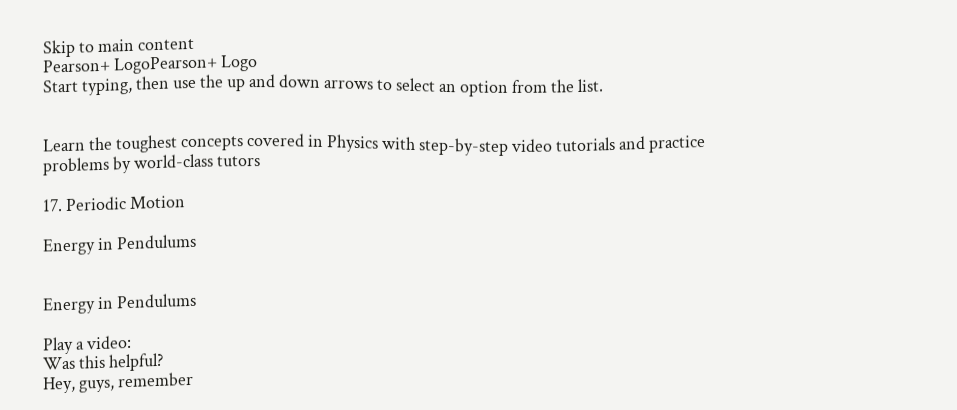Skip to main content
Pearson+ LogoPearson+ Logo
Start typing, then use the up and down arrows to select an option from the list.


Learn the toughest concepts covered in Physics with step-by-step video tutorials and practice problems by world-class tutors

17. Periodic Motion

Energy in Pendulums


Energy in Pendulums

Play a video:
Was this helpful?
Hey, guys, remember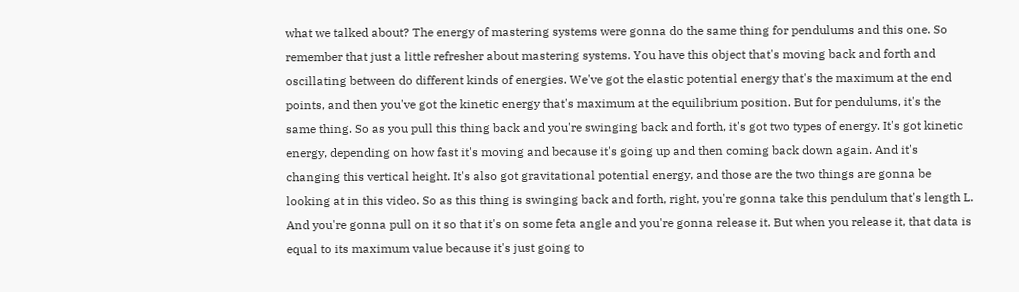what we talked about? The energy of mastering systems were gonna do the same thing for pendulums and this one. So remember that just a little refresher about mastering systems. You have this object that's moving back and forth and oscillating between do different kinds of energies. We've got the elastic potential energy that's the maximum at the end points, and then you've got the kinetic energy that's maximum at the equilibrium position. But for pendulums, it's the same thing. So as you pull this thing back and you're swinging back and forth, it's got two types of energy. It's got kinetic energy, depending on how fast it's moving and because it's going up and then coming back down again. And it's changing this vertical height. It's also got gravitational potential energy, and those are the two things are gonna be looking at in this video. So as this thing is swinging back and forth, right, you're gonna take this pendulum that's length L. And you're gonna pull on it so that it's on some feta angle and you're gonna release it. But when you release it, that data is equal to its maximum value because it's just going to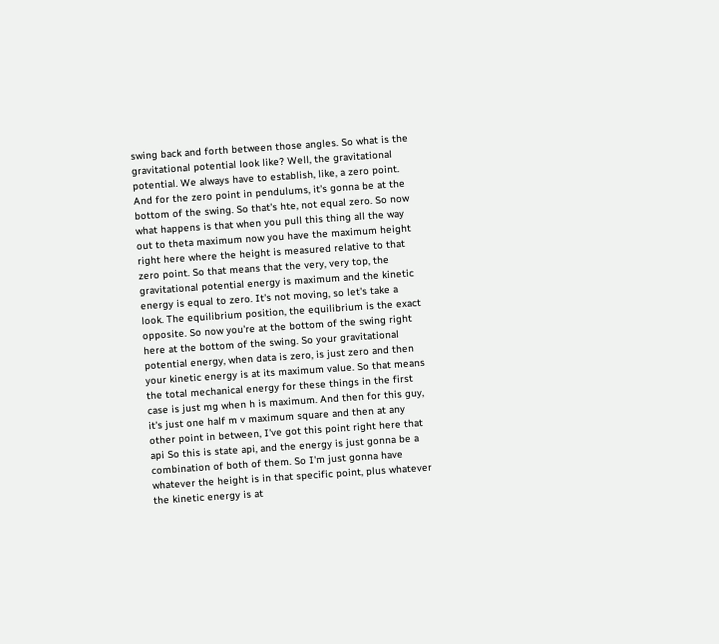swing back and forth between those angles. So what is the gravitational potential look like? Well, the gravitational potential. We always have to establish, like, a zero point. And for the zero point in pendulums, it's gonna be at the bottom of the swing. So that's hte, not equal zero. So now what happens is that when you pull this thing all the way out to theta maximum now you have the maximum height right here where the height is measured relative to that zero point. So that means that the very, very top, the gravitational potential energy is maximum and the kinetic energy is equal to zero. It's not moving, so let's take a look. The equilibrium position, the equilibrium is the exact opposite. So now you're at the bottom of the swing right here at the bottom of the swing. So your gravitational potential energy, when data is zero, is just zero and then your kinetic energy is at its maximum value. So that means the total mechanical energy for these things in the first case is just mg when h is maximum. And then for this guy, it's just one half m v maximum square and then at any other point in between, I've got this point right here that api So this is state api, and the energy is just gonna be a combination of both of them. So I'm just gonna have whatever the height is in that specific point, plus whatever the kinetic energy is at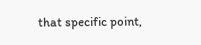that specific point,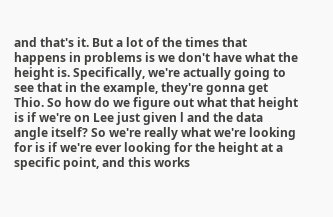and that's it. But a lot of the times that happens in problems is we don't have what the height is. Specifically, we're actually going to see that in the example, they're gonna get Thio. So how do we figure out what that height is if we're on Lee just given l and the data angle itself? So we're really what we're looking for is if we're ever looking for the height at a specific point, and this works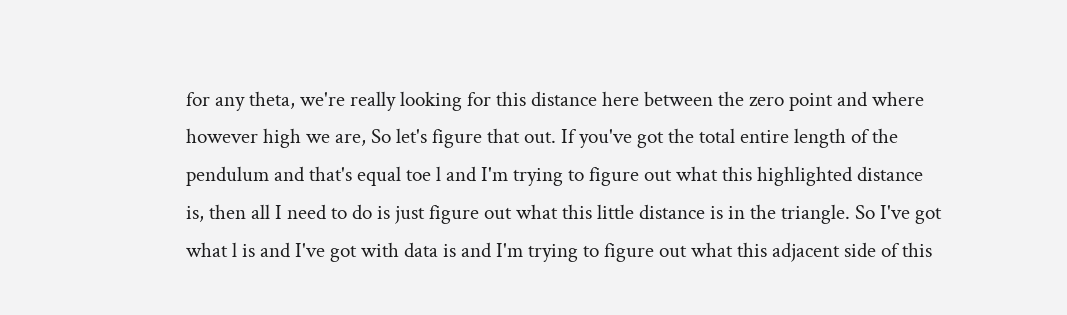for any theta, we're really looking for this distance here between the zero point and where however high we are, So let's figure that out. If you've got the total entire length of the pendulum and that's equal toe l and I'm trying to figure out what this highlighted distance is, then all I need to do is just figure out what this little distance is in the triangle. So I've got what l is and I've got with data is and I'm trying to figure out what this adjacent side of this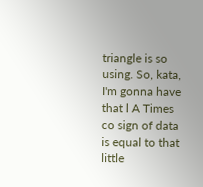triangle is so using. So, kata, I'm gonna have that l A Times co sign of data is equal to that little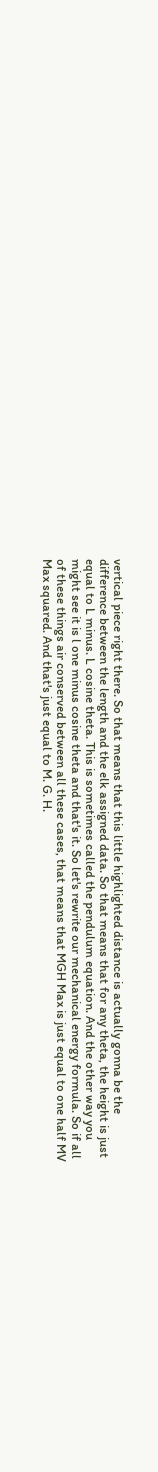vertical piece right there. So that means that this little highlighted distance is actually gonna be the difference between the length and the elk assigned data. So that means that for any theta, the height is just equal to L minus. L cosine theta. This is sometimes called the pendulum equation. And the other way you might see it is l one minus cosine theta and that's it. So let's rewrite our mechanical energy formula. So if all of these things air conserved between all these cases, that means that MGH Max is just equal to one half MV Max squared. And that's just equal to M. G. H.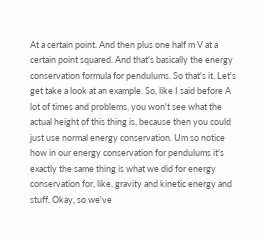At a certain point. And then plus one half m V at a certain point squared. And that's basically the energy conservation formula for pendulums. So that's it. Let's get take a look at an example. So, like I said before A lot of times and problems, you won't see what the actual height of this thing is, because then you could just use normal energy conservation. Um so notice how in our energy conservation for pendulums it's exactly the same thing is what we did for energy conservation for, like, gravity and kinetic energy and stuff. Okay, so we've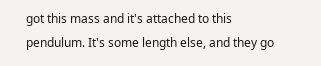got this mass and it's attached to this pendulum. It's some length else, and they go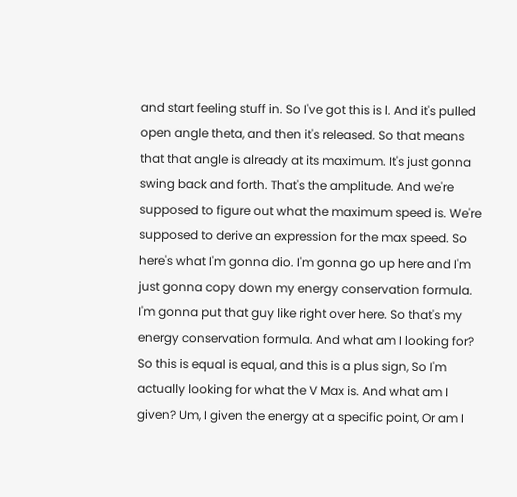and start feeling stuff in. So I've got this is l. And it's pulled open angle theta, and then it's released. So that means that that angle is already at its maximum. It's just gonna swing back and forth. That's the amplitude. And we're supposed to figure out what the maximum speed is. We're supposed to derive an expression for the max speed. So here's what I'm gonna dio. I'm gonna go up here and I'm just gonna copy down my energy conservation formula. I'm gonna put that guy like right over here. So that's my energy conservation formula. And what am I looking for? So this is equal is equal, and this is a plus sign, So I'm actually looking for what the V Max is. And what am I given? Um, I given the energy at a specific point, Or am I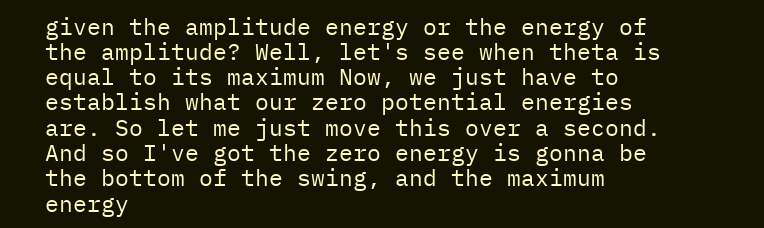given the amplitude energy or the energy of the amplitude? Well, let's see when theta is equal to its maximum Now, we just have to establish what our zero potential energies are. So let me just move this over a second. And so I've got the zero energy is gonna be the bottom of the swing, and the maximum energy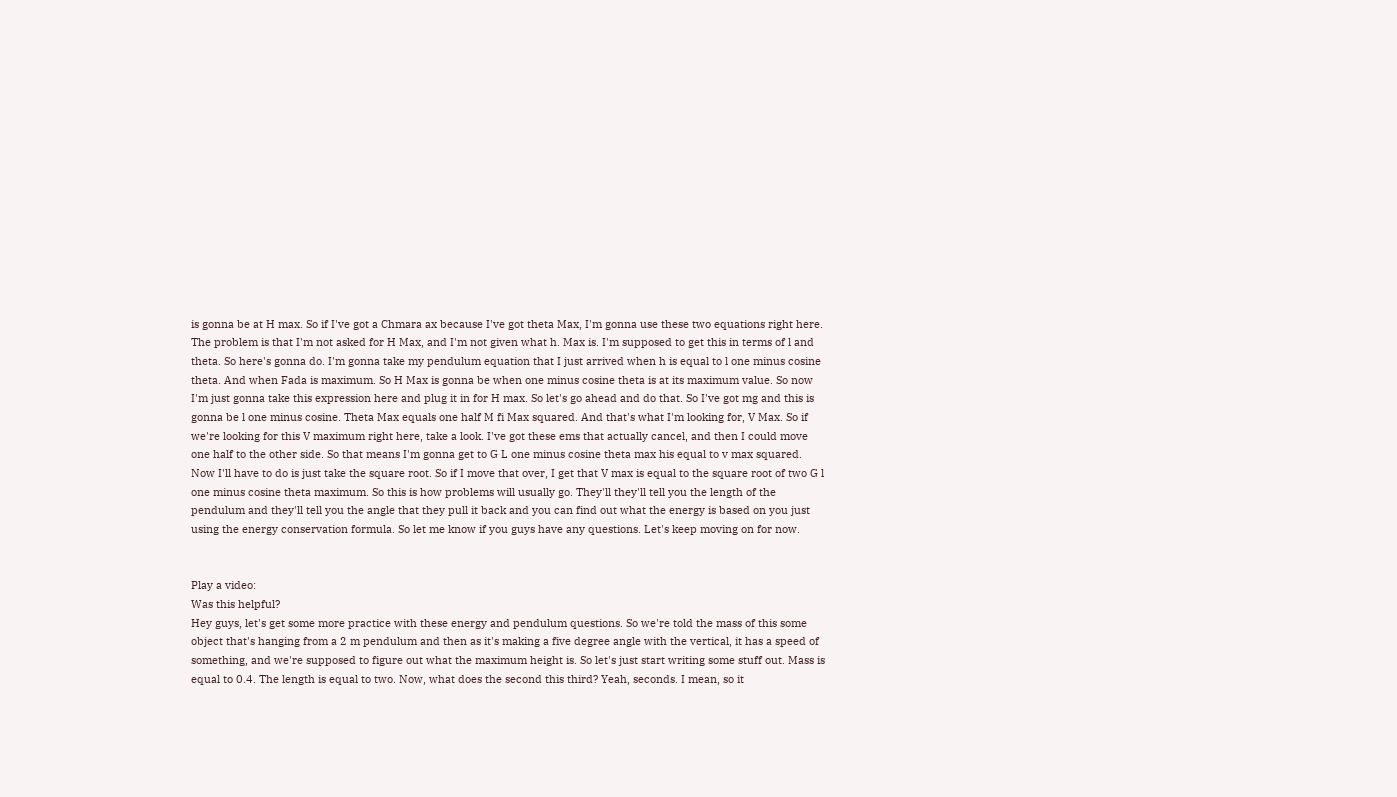is gonna be at H max. So if I've got a Chmara ax because I've got theta Max, I'm gonna use these two equations right here. The problem is that I'm not asked for H Max, and I'm not given what h. Max is. I'm supposed to get this in terms of l and theta. So here's gonna do. I'm gonna take my pendulum equation that I just arrived when h is equal to l one minus cosine theta. And when Fada is maximum. So H Max is gonna be when one minus cosine theta is at its maximum value. So now I'm just gonna take this expression here and plug it in for H max. So let's go ahead and do that. So I've got mg and this is gonna be l one minus cosine. Theta Max equals one half M fi Max squared. And that's what I'm looking for, V Max. So if we're looking for this V maximum right here, take a look. I've got these ems that actually cancel, and then I could move one half to the other side. So that means I'm gonna get to G L one minus cosine theta max his equal to v max squared. Now I'll have to do is just take the square root. So if I move that over, I get that V max is equal to the square root of two G l one minus cosine theta maximum. So this is how problems will usually go. They'll they'll tell you the length of the pendulum and they'll tell you the angle that they pull it back and you can find out what the energy is based on you just using the energy conservation formula. So let me know if you guys have any questions. Let's keep moving on for now.


Play a video:
Was this helpful?
Hey guys, let's get some more practice with these energy and pendulum questions. So we're told the mass of this some object that's hanging from a 2 m pendulum and then as it's making a five degree angle with the vertical, it has a speed of something, and we're supposed to figure out what the maximum height is. So let's just start writing some stuff out. Mass is equal to 0.4. The length is equal to two. Now, what does the second this third? Yeah, seconds. I mean, so it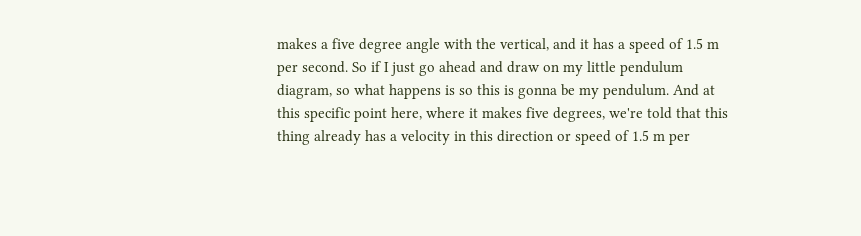makes a five degree angle with the vertical, and it has a speed of 1.5 m per second. So if I just go ahead and draw on my little pendulum diagram, so what happens is so this is gonna be my pendulum. And at this specific point here, where it makes five degrees, we're told that this thing already has a velocity in this direction or speed of 1.5 m per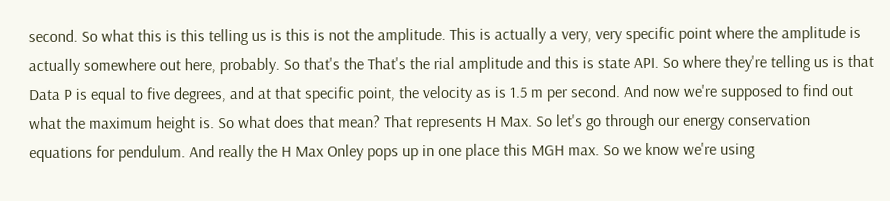second. So what this is this telling us is this is not the amplitude. This is actually a very, very specific point where the amplitude is actually somewhere out here, probably. So that's the That's the rial amplitude and this is state API. So where they're telling us is that Data P is equal to five degrees, and at that specific point, the velocity as is 1.5 m per second. And now we're supposed to find out what the maximum height is. So what does that mean? That represents H Max. So let's go through our energy conservation equations for pendulum. And really the H Max Onley pops up in one place this MGH max. So we know we're using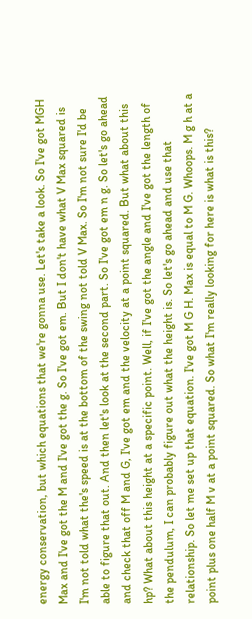energy conservation, but which equations that we're gonna use. Let's take a look. So I've got MGH Max and I've got the M and I've got the g. So I've got em. But I don't have what V Max squared is I'm not told what the's speed is at the bottom of the swing not told V Max. So I'm not sure I'd be able to figure that out. And then let's look at the second part. So I've got em n g. So let's go ahead and check that off M and G, I've got em and the velocity at a point squared. But what about this hp? What about this height at a specific point. Well, if I've got the angle and I've got the length of the pendulum, I can probably figure out what the height is. So let's go ahead and use that relationship. So let me set up that equation. I've got M G H. Max is equal to M G. Whoops. M g h at a point plus one half M v at a point squared. So what I'm really looking for here is what is this?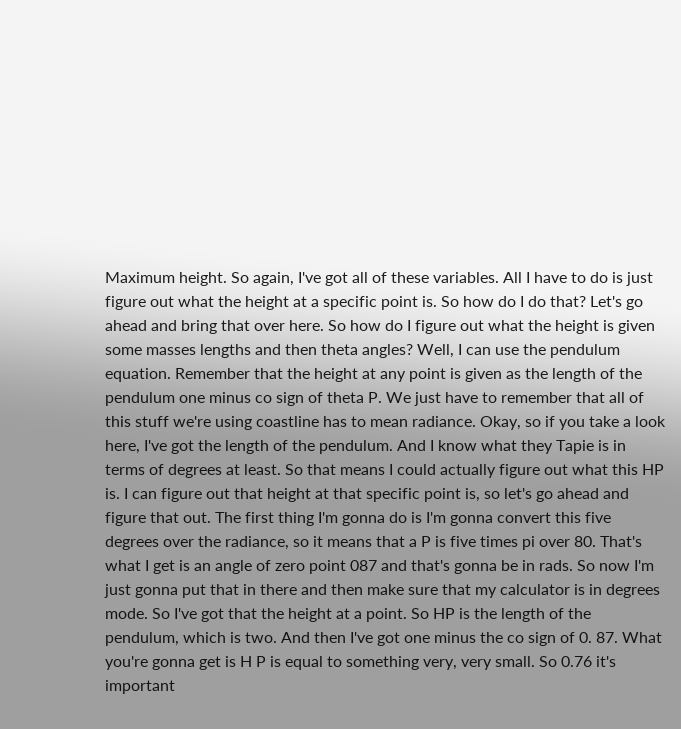Maximum height. So again, I've got all of these variables. All I have to do is just figure out what the height at a specific point is. So how do I do that? Let's go ahead and bring that over here. So how do I figure out what the height is given some masses lengths and then theta angles? Well, I can use the pendulum equation. Remember that the height at any point is given as the length of the pendulum one minus co sign of theta P. We just have to remember that all of this stuff we're using coastline has to mean radiance. Okay, so if you take a look here, I've got the length of the pendulum. And I know what they Tapie is in terms of degrees at least. So that means I could actually figure out what this HP is. I can figure out that height at that specific point is, so let's go ahead and figure that out. The first thing I'm gonna do is I'm gonna convert this five degrees over the radiance, so it means that a P is five times pi over 80. That's what I get is an angle of zero point 087 and that's gonna be in rads. So now I'm just gonna put that in there and then make sure that my calculator is in degrees mode. So I've got that the height at a point. So HP is the length of the pendulum, which is two. And then I've got one minus the co sign of 0. 87. What you're gonna get is H P is equal to something very, very small. So 0.76 it's important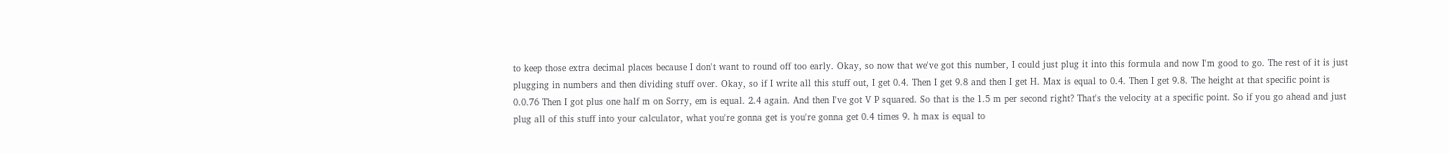to keep those extra decimal places because I don't want to round off too early. Okay, so now that we've got this number, I could just plug it into this formula and now I'm good to go. The rest of it is just plugging in numbers and then dividing stuff over. Okay, so if I write all this stuff out, I get 0.4. Then I get 9.8 and then I get H. Max is equal to 0.4. Then I get 9.8. The height at that specific point is 0.0.76 Then I got plus one half m on Sorry, em is equal. 2.4 again. And then I've got V P squared. So that is the 1.5 m per second right? That's the velocity at a specific point. So if you go ahead and just plug all of this stuff into your calculator, what you're gonna get is you're gonna get 0.4 times 9. h max is equal to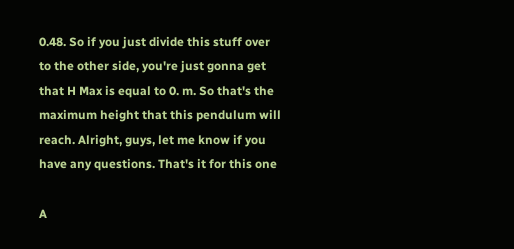0.48. So if you just divide this stuff over to the other side, you're just gonna get that H Max is equal to 0. m. So that's the maximum height that this pendulum will reach. Alright, guys, let me know if you have any questions. That's it for this one

A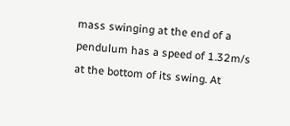mass swinging at the end of a pendulum has a speed of 1.32m/s at the bottom of its swing. At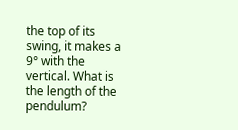the top of its swing, it makes a 9° with the vertical. What is the length of the pendulum?